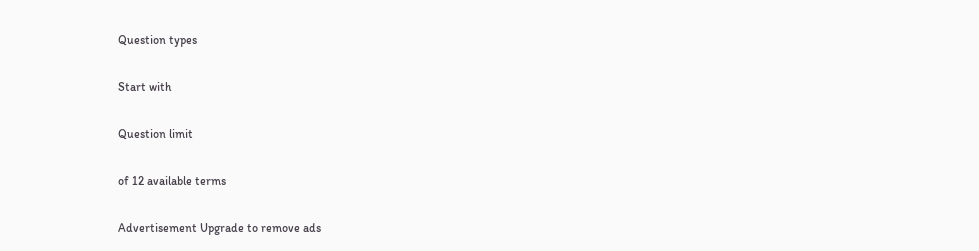Question types

Start with

Question limit

of 12 available terms

Advertisement Upgrade to remove ads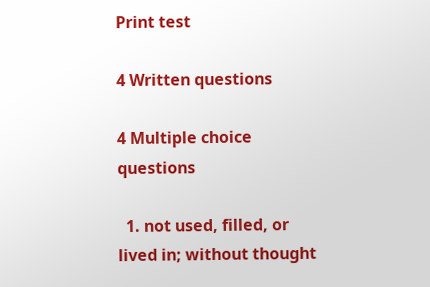Print test

4 Written questions

4 Multiple choice questions

  1. not used, filled, or lived in; without thought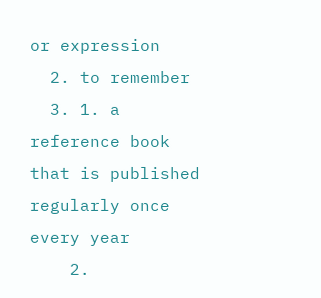or expression
  2. to remember
  3. 1. a reference book that is published regularly once every year
    2.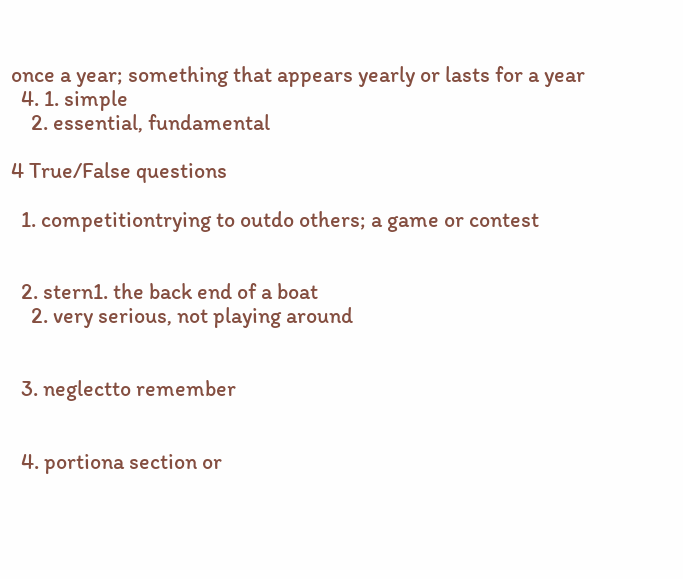once a year; something that appears yearly or lasts for a year
  4. 1. simple
    2. essential, fundamental

4 True/False questions

  1. competitiontrying to outdo others; a game or contest


  2. stern1. the back end of a boat
    2. very serious, not playing around


  3. neglectto remember


  4. portiona section or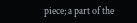piece; a part of the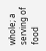whole; a serving of food